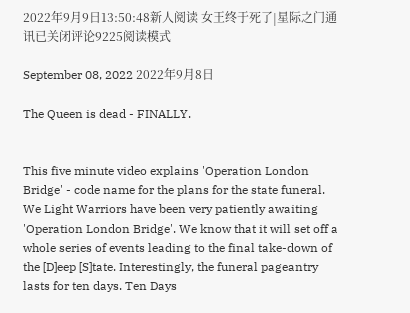2022年9月9日13:50:48新人阅读 女王终于死了|星际之门通讯已关闭评论9225阅读模式

September 08, 2022 2022年9月8日

The Queen is dead - FINALLY.


This five minute video explains 'Operation London Bridge' - code name for the plans for the state funeral. We Light Warriors have been very patiently awaiting 'Operation London Bridge'. We know that it will set off a whole series of events leading to the final take-down of the [D]eep [S]tate. Interestingly, the funeral pageantry lasts for ten days. Ten Days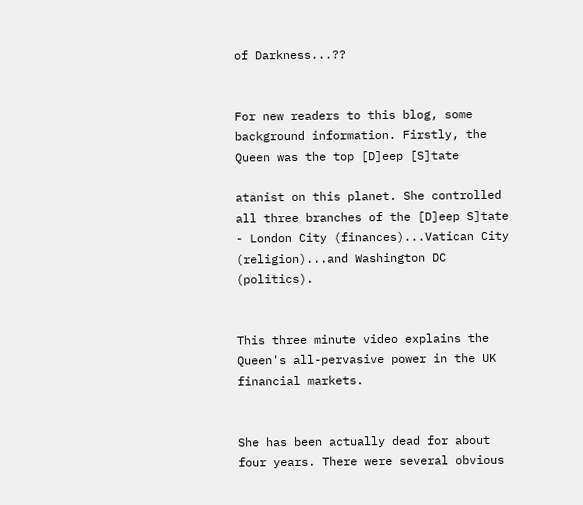of Darkness...??


For new readers to this blog, some background information. Firstly, the Queen was the top [D]eep [S]tate

atanist on this planet. She controlled all three branches of the [D]eep S]tate - London City (finances)...Vatican City (religion)...and Washington DC (politics).


This three minute video explains the Queen's all-pervasive power in the UK financial markets.


She has been actually dead for about four years. There were several obvious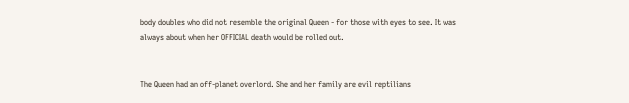body doubles who did not resemble the original Queen - for those with eyes to see. It was always about when her OFFICIAL death would be rolled out.


The Queen had an off-planet overlord. She and her family are evil reptilians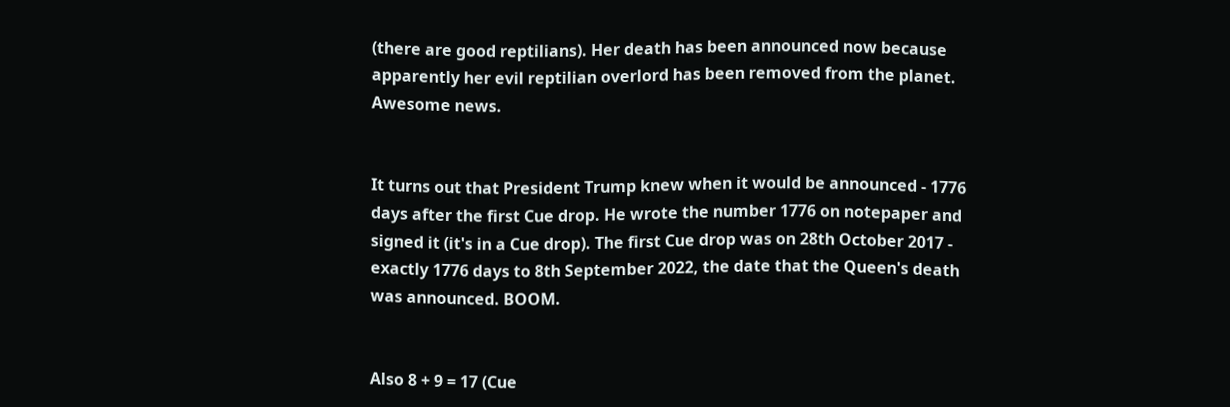(there are good reptilians). Her death has been announced now because apparently her evil reptilian overlord has been removed from the planet. Awesome news.


It turns out that President Trump knew when it would be announced - 1776 days after the first Cue drop. He wrote the number 1776 on notepaper and signed it (it's in a Cue drop). The first Cue drop was on 28th October 2017 - exactly 1776 days to 8th September 2022, the date that the Queen's death was announced. BOOM.


Also 8 + 9 = 17 (Cue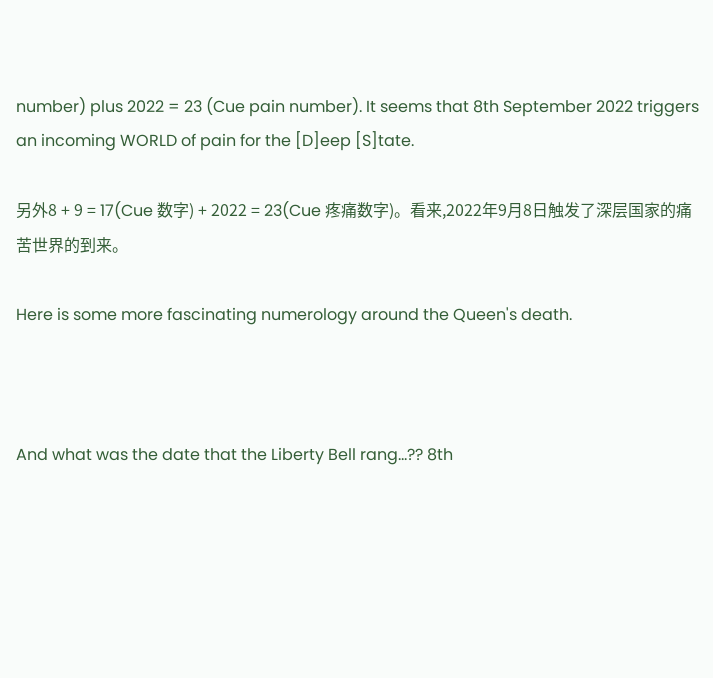number) plus 2022 = 23 (Cue pain number). It seems that 8th September 2022 triggers an incoming WORLD of pain for the [D]eep [S]tate.

另外8 + 9 = 17(Cue 数字) + 2022 = 23(Cue 疼痛数字)。看来,2022年9月8日触发了深层国家的痛苦世界的到来。

Here is some more fascinating numerology around the Queen's death.



And what was the date that the Liberty Bell rang...?? 8th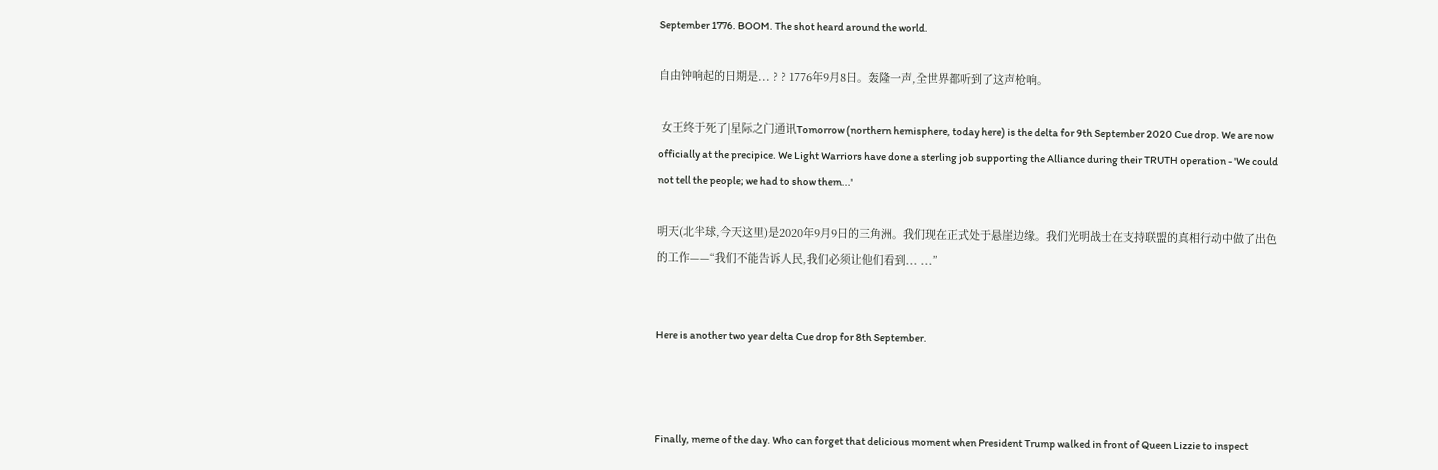September 1776. BOOM. The shot heard around the world.

自由钟响起的日期是... ? ? 1776年9月8日。轰隆一声,全世界都听到了这声枪响。

 女王终于死了|星际之门通讯Tomorrow (northern hemisphere, today here) is the delta for 9th September 2020 Cue drop. We are now officially at the precipice. We Light Warriors have done a sterling job supporting the Alliance during their TRUTH operation - 'We could not tell the people; we had to show them...'

明天(北半球,今天这里)是2020年9月9日的三角洲。我们现在正式处于悬崖边缘。我们光明战士在支持联盟的真相行动中做了出色的工作——“我们不能告诉人民,我们必须让他们看到... ...”


Here is another two year delta Cue drop for 8th September.



Finally, meme of the day. Who can forget that delicious moment when President Trump walked in front of Queen Lizzie to inspect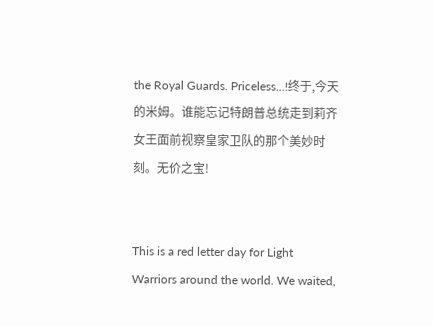the Royal Guards. Priceless...!终于,今天的米姆。谁能忘记特朗普总统走到莉齐女王面前视察皇家卫队的那个美妙时刻。无价之宝!


This is a red letter day for Light Warriors around the world. We waited,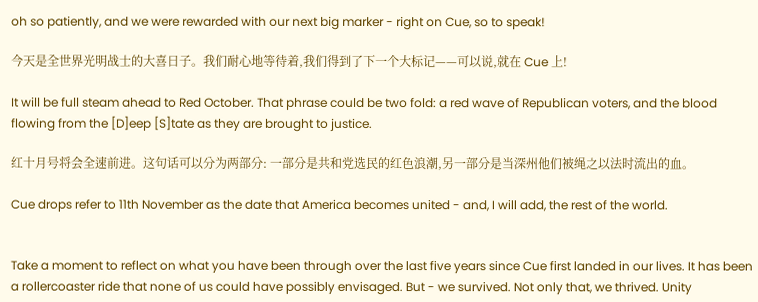oh so patiently, and we were rewarded with our next big marker - right on Cue, so to speak!

今天是全世界光明战士的大喜日子。我们耐心地等待着,我们得到了下一个大标记——可以说,就在 Cue 上!

It will be full steam ahead to Red October. That phrase could be two fold: a red wave of Republican voters, and the blood flowing from the [D]eep [S]tate as they are brought to justice.

红十月号将会全速前进。这句话可以分为两部分: 一部分是共和党选民的红色浪潮,另一部分是当深州他们被绳之以法时流出的血。

Cue drops refer to 11th November as the date that America becomes united - and, I will add, the rest of the world.


Take a moment to reflect on what you have been through over the last five years since Cue first landed in our lives. It has been a rollercoaster ride that none of us could have possibly envisaged. But - we survived. Not only that, we thrived. Unity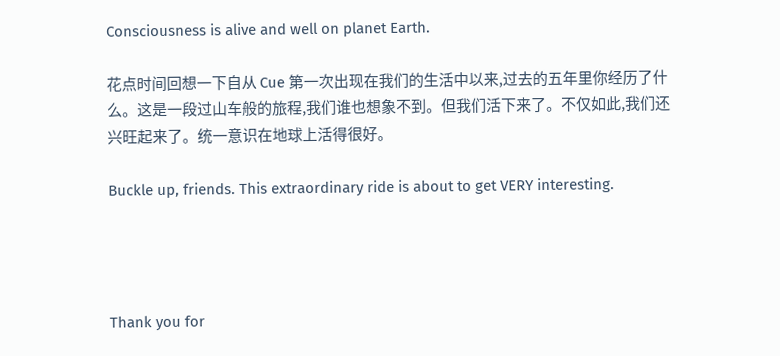Consciousness is alive and well on planet Earth.

花点时间回想一下自从 Cue 第一次出现在我们的生活中以来,过去的五年里你经历了什么。这是一段过山车般的旅程,我们谁也想象不到。但我们活下来了。不仅如此,我们还兴旺起来了。统一意识在地球上活得很好。

Buckle up, friends. This extraordinary ride is about to get VERY interesting.




Thank you for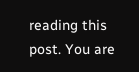reading this post. You are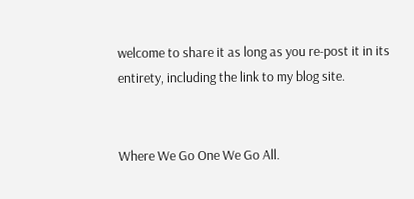welcome to share it as long as you re-post it in its entirety, including the link to my blog site.


Where We Go One We Go All.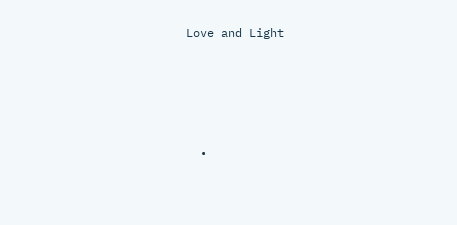Love and Light




  •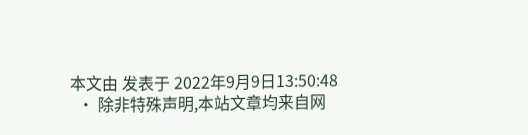本文由 发表于 2022年9月9日13:50:48
  • 除非特殊声明,本站文章均来自网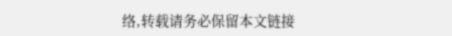络,转载请务必保留本文链接